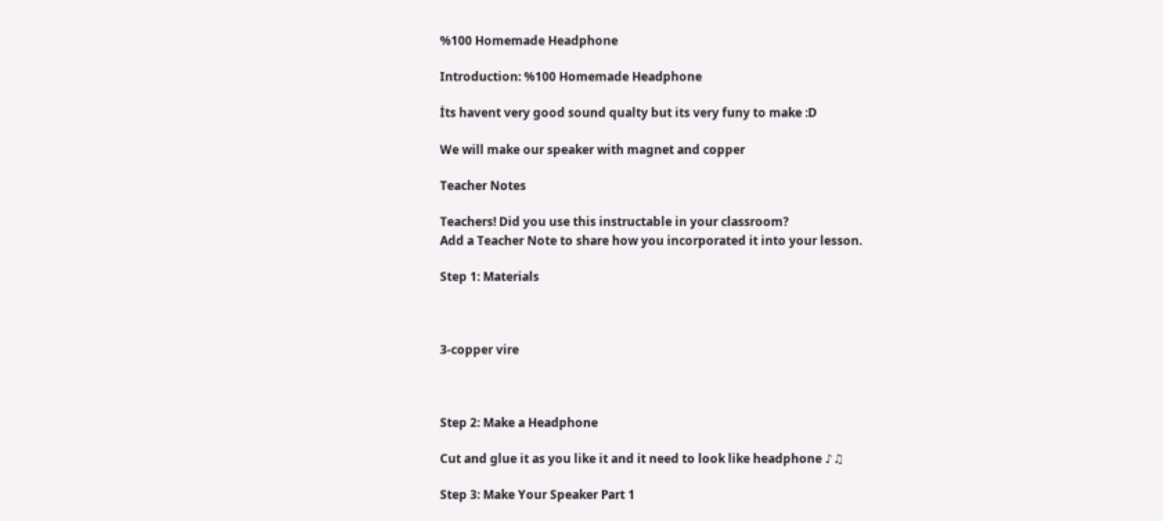%100 Homemade Headphone

Introduction: %100 Homemade Headphone

İts havent very good sound qualty but its very funy to make :D

We will make our speaker with magnet and copper

Teacher Notes

Teachers! Did you use this instructable in your classroom?
Add a Teacher Note to share how you incorporated it into your lesson.

Step 1: Materials



3-copper vire



Step 2: Make a Headphone

Cut and glue it as you like it and it need to look like headphone ♪♫

Step 3: Make Your Speaker Part 1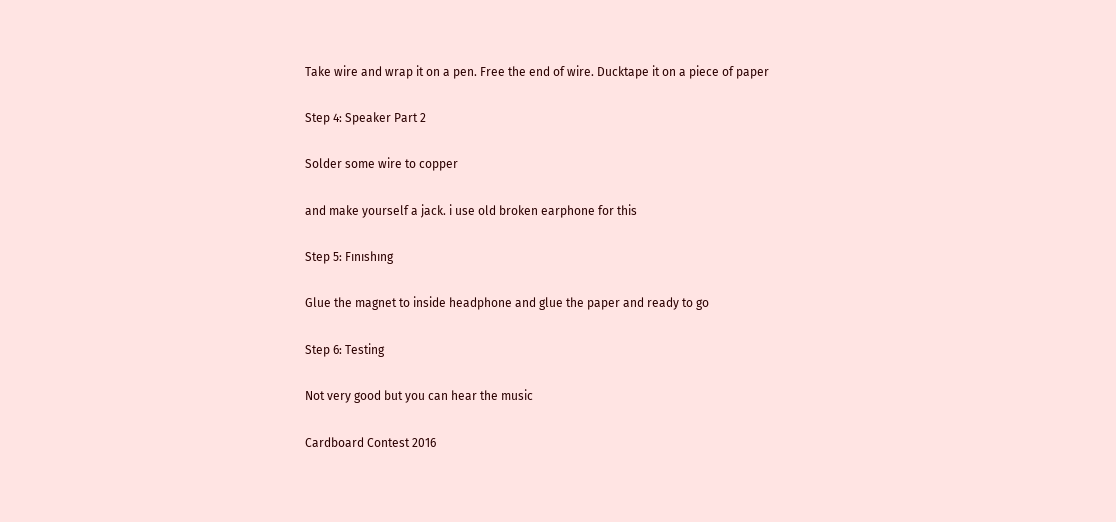Take wire and wrap it on a pen. Free the end of wire. Ducktape it on a piece of paper

Step 4: Speaker Part 2

Solder some wire to copper

and make yourself a jack. i use old broken earphone for this

Step 5: Fınıshıng

Glue the magnet to inside headphone and glue the paper and ready to go

Step 6: Testing

Not very good but you can hear the music

Cardboard Contest 2016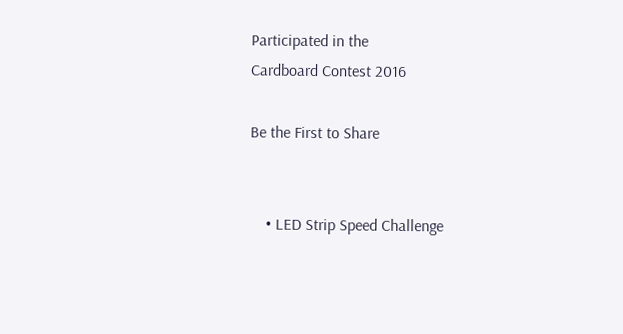Participated in the
Cardboard Contest 2016

Be the First to Share


    • LED Strip Speed Challenge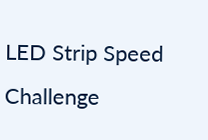LED Strip Speed Challenge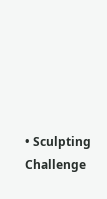• Sculpting Challenge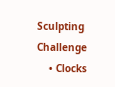Sculpting Challenge
    • Clocks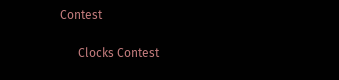Contest

      Clocks Contest